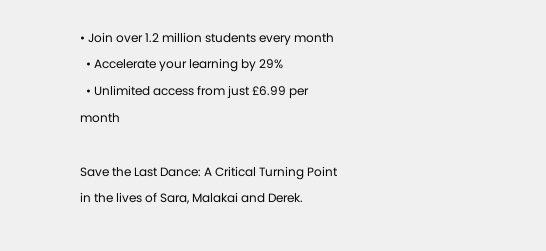• Join over 1.2 million students every month
  • Accelerate your learning by 29%
  • Unlimited access from just £6.99 per month

Save the Last Dance: A Critical Turning Point in the lives of Sara, Malakai and Derek.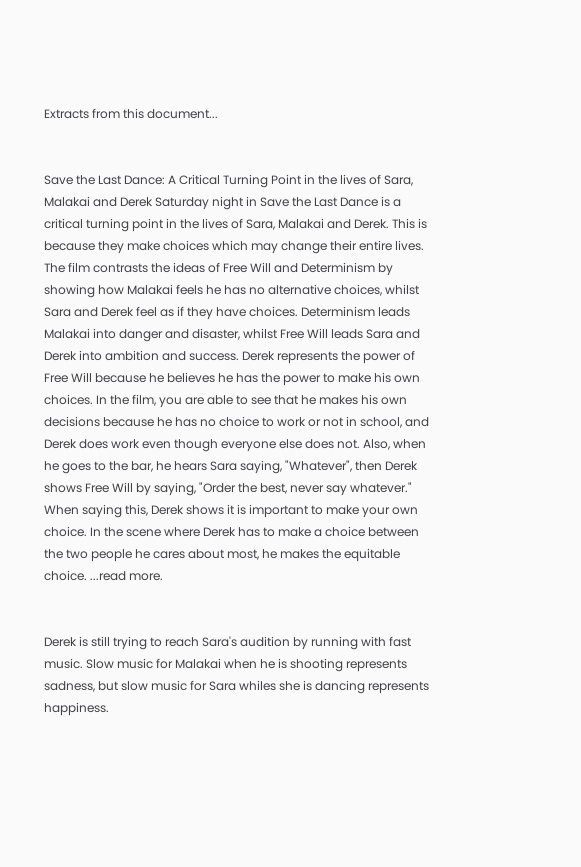Extracts from this document...


Save the Last Dance: A Critical Turning Point in the lives of Sara, Malakai and Derek Saturday night in Save the Last Dance is a critical turning point in the lives of Sara, Malakai and Derek. This is because they make choices which may change their entire lives. The film contrasts the ideas of Free Will and Determinism by showing how Malakai feels he has no alternative choices, whilst Sara and Derek feel as if they have choices. Determinism leads Malakai into danger and disaster, whilst Free Will leads Sara and Derek into ambition and success. Derek represents the power of Free Will because he believes he has the power to make his own choices. In the film, you are able to see that he makes his own decisions because he has no choice to work or not in school, and Derek does work even though everyone else does not. Also, when he goes to the bar, he hears Sara saying, "Whatever", then Derek shows Free Will by saying, "Order the best, never say whatever." When saying this, Derek shows it is important to make your own choice. In the scene where Derek has to make a choice between the two people he cares about most, he makes the equitable choice. ...read more.


Derek is still trying to reach Sara's audition by running with fast music. Slow music for Malakai when he is shooting represents sadness, but slow music for Sara whiles she is dancing represents happiness.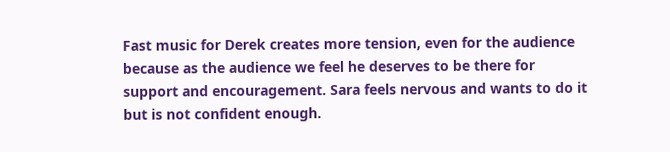Fast music for Derek creates more tension, even for the audience because as the audience we feel he deserves to be there for support and encouragement. Sara feels nervous and wants to do it but is not confident enough.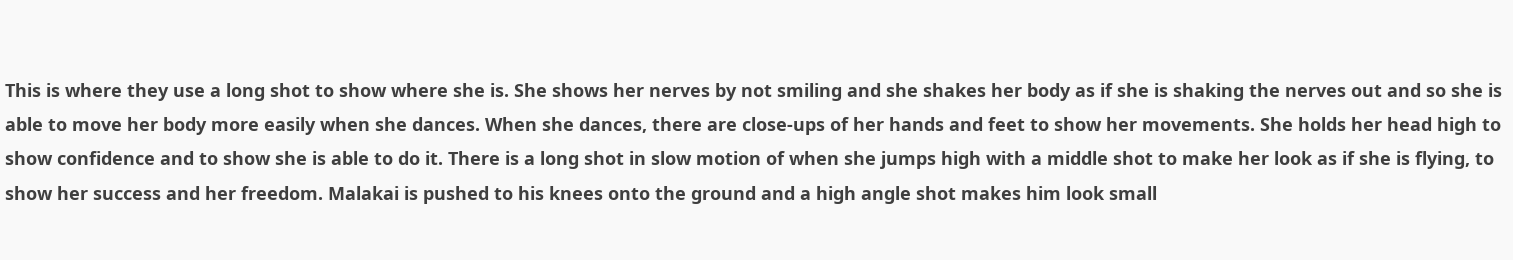This is where they use a long shot to show where she is. She shows her nerves by not smiling and she shakes her body as if she is shaking the nerves out and so she is able to move her body more easily when she dances. When she dances, there are close-ups of her hands and feet to show her movements. She holds her head high to show confidence and to show she is able to do it. There is a long shot in slow motion of when she jumps high with a middle shot to make her look as if she is flying, to show her success and her freedom. Malakai is pushed to his knees onto the ground and a high angle shot makes him look small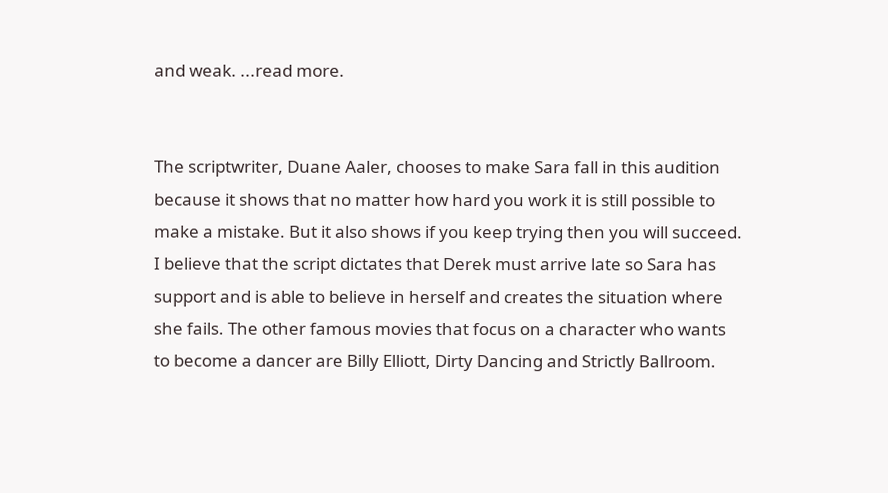and weak. ...read more.


The scriptwriter, Duane Aaler, chooses to make Sara fall in this audition because it shows that no matter how hard you work it is still possible to make a mistake. But it also shows if you keep trying then you will succeed. I believe that the script dictates that Derek must arrive late so Sara has support and is able to believe in herself and creates the situation where she fails. The other famous movies that focus on a character who wants to become a dancer are Billy Elliott, Dirty Dancing and Strictly Ballroom.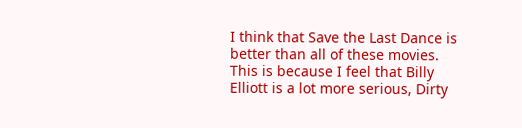I think that Save the Last Dance is better than all of these movies. This is because I feel that Billy Elliott is a lot more serious, Dirty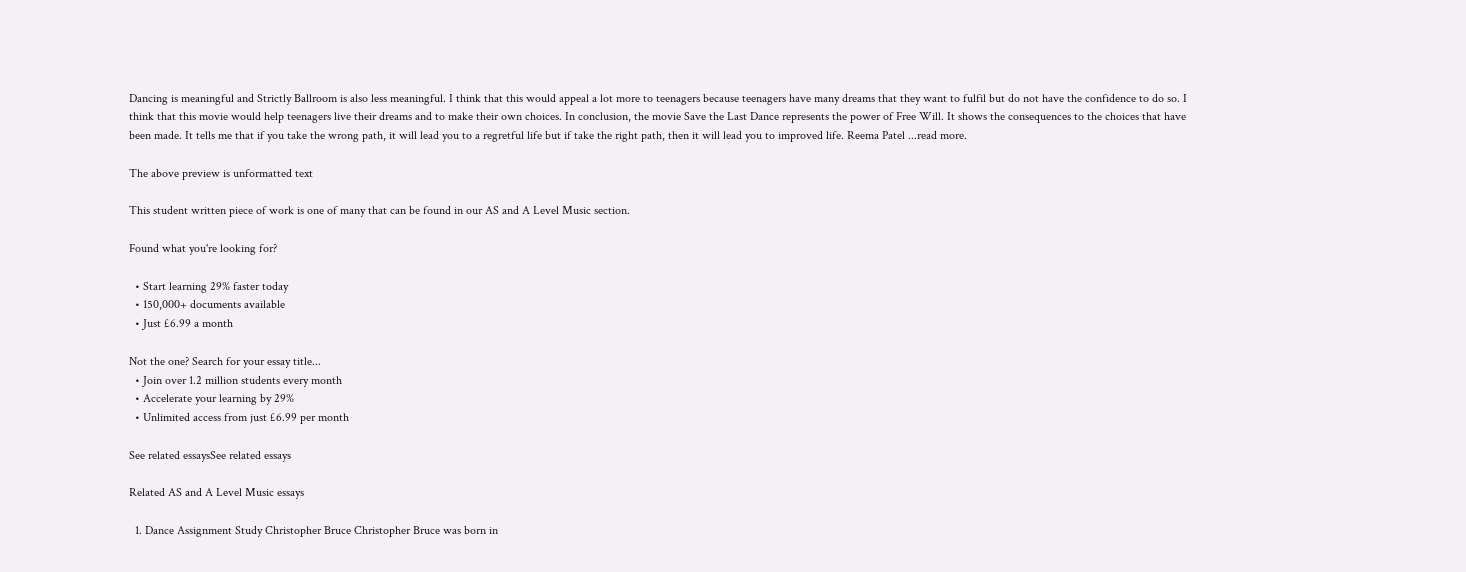Dancing is meaningful and Strictly Ballroom is also less meaningful. I think that this would appeal a lot more to teenagers because teenagers have many dreams that they want to fulfil but do not have the confidence to do so. I think that this movie would help teenagers live their dreams and to make their own choices. In conclusion, the movie Save the Last Dance represents the power of Free Will. It shows the consequences to the choices that have been made. It tells me that if you take the wrong path, it will lead you to a regretful life but if take the right path, then it will lead you to improved life. Reema Patel ...read more.

The above preview is unformatted text

This student written piece of work is one of many that can be found in our AS and A Level Music section.

Found what you're looking for?

  • Start learning 29% faster today
  • 150,000+ documents available
  • Just £6.99 a month

Not the one? Search for your essay title...
  • Join over 1.2 million students every month
  • Accelerate your learning by 29%
  • Unlimited access from just £6.99 per month

See related essaysSee related essays

Related AS and A Level Music essays

  1. Dance Assignment Study Christopher Bruce Christopher Bruce was born in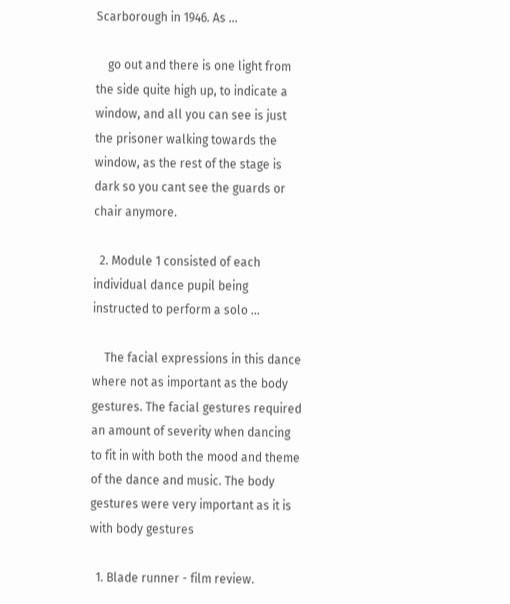Scarborough in 1946. As ...

    go out and there is one light from the side quite high up, to indicate a window, and all you can see is just the prisoner walking towards the window, as the rest of the stage is dark so you cant see the guards or chair anymore.

  2. Module 1 consisted of each individual dance pupil being instructed to perform a solo ...

    The facial expressions in this dance where not as important as the body gestures. The facial gestures required an amount of severity when dancing to fit in with both the mood and theme of the dance and music. The body gestures were very important as it is with body gestures

  1. Blade runner - film review.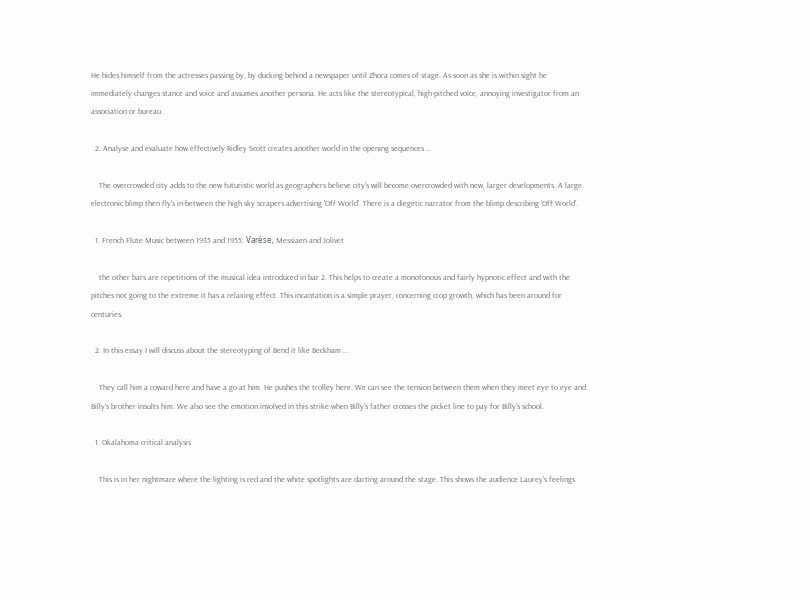He hides himself from the actresses passing by, by ducking behind a newspaper until Zhora comes of stage. As soon as she is within sight he immediately changes stance and voice and assumes another persona. He acts like the stereotypical, high-pitched voice, annoying investigator from an association or bureau.

  2. Analyse and evaluate how effectively Ridley Scott creates another world in the opening sequences ...

    The overcrowded city adds to the new futuristic world as geographers believe city's will become overcrowded with new, larger developments. A large electronic blimp then fly's in-between the high sky scrapers advertising 'Off World'. There is a diegetic narrator from the blimp describing 'Off World'.

  1. French Flute Music between 1935 and 1955: Varèse, Messiaen and Jolivet

    the other bars are repetitions of the musical idea introduced in bar 2. This helps to create a monotonous and fairly hypnotic effect and with the pitches not going to the extreme it has a relaxing effect. This incantation is a simple prayer, concerning crop growth, which has been around for centuries.

  2. In this essay I will discuss about the stereotyping of Bend it like Beckham ...

    They call him a coward here and have a go at him. He pushes the trolley here. We can see the tension between them when they meet eye to eye and Billy's brother insults him. We also see the emotion involved in this strike when Billy's father crosses the picket line to pay for Billy's school.

  1. Okalahoma critical analysis

    This is in her nightmare where the lighting is red and the white spotlights are darting around the stage. This shows the audience Laurey's feelings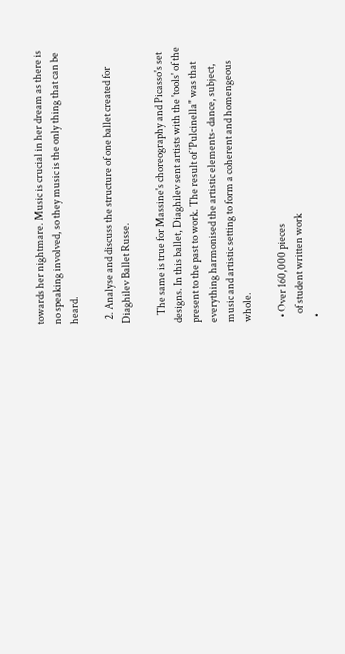towards her nightmare. Music is crucial in her dream as there is no speaking involved, so they music is the only thing that can be heard.

  2. Analyse and discuss the structure of one ballet created for Diaghilev Ballet Russe.

    The same is true for Massine's choreography and Picasso's set designs. In this ballet, Diaghilev sent artists with the 'tools' of the present to the past to work. The result of 'Pulcinella" was that everything harmonised the artistic elements- dance, subject, music and artistic setting to form a coherent and homengeous whole.

  • Over 160,000 pieces
    of student written work
  •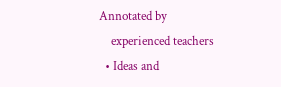Annotated by
    experienced teachers
  • Ideas and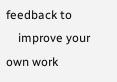feedback to
    improve your own work